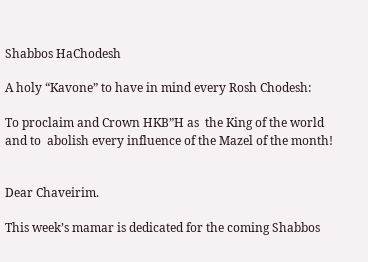Shabbos HaChodesh

A holy “Kavone” to have in mind every Rosh Chodesh:

To proclaim and Crown HKB”H as  the King of the world
and to  abolish every influence of the Mazel of the month!


Dear Chaveirim.

This week’s mamar is dedicated for the coming Shabbos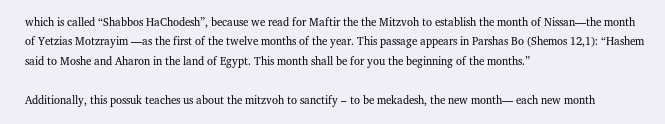which is called “Shabbos HaChodesh”, because we read for Maftir the the Mitzvoh to establish the month of Nissan—the month of Yetzias Motzrayim —as the first of the twelve months of the year. This passage appears in Parshas Bo (Shemos 12,1): “Hashem said to Moshe and Aharon in the land of Egypt. This month shall be for you the beginning of the months.”

Additionally, this possuk teaches us about the mitzvoh to sanctify – to be mekadesh, the new month— each new month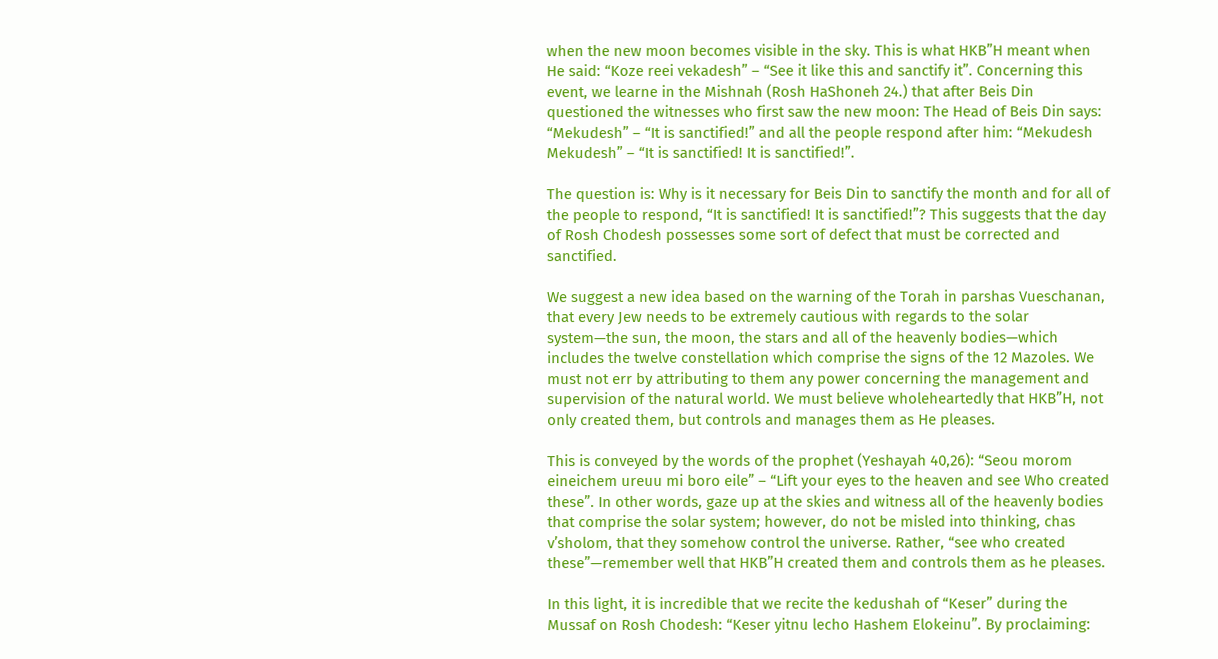when the new moon becomes visible in the sky. This is what HKB”H meant when He said: “Koze reei vekadesh” – “See it like this and sanctify it”. Concerning this event, we learne in the Mishnah (Rosh HaShoneh 24.) that after Beis Din questioned the witnesses who first saw the new moon: The Head of Beis Din says: “Mekudesh” – “It is sanctified!” and all the people respond after him: “Mekudesh Mekudesh” – “It is sanctified! It is sanctified!”.

The question is: Why is it necessary for Beis Din to sanctify the month and for all of the people to respond, “It is sanctified! It is sanctified!”? This suggests that the day of Rosh Chodesh possesses some sort of defect that must be corrected and sanctified.

We suggest a new idea based on the warning of the Torah in parshas Vueschanan, that every Jew needs to be extremely cautious with regards to the solar system—the sun, the moon, the stars and all of the heavenly bodies—which includes the twelve constellation which comprise the signs of the 12 Mazoles. We must not err by attributing to them any power concerning the management and supervision of the natural world. We must believe wholeheartedly that HKB”H, not only created them, but controls and manages them as He pleases.

This is conveyed by the words of the prophet (Yeshayah 40,26): “Seou morom eineichem ureuu mi boro eile” – “Lift your eyes to the heaven and see Who created these”. In other words, gaze up at the skies and witness all of the heavenly bodies that comprise the solar system; however, do not be misled into thinking, chas v’sholom, that they somehow control the universe. Rather, “see who created these”—remember well that HKB”H created them and controls them as he pleases.

In this light, it is incredible that we recite the kedushah of “Keser” during the Mussaf on Rosh Chodesh: “Keser yitnu lecho Hashem Elokeinu”. By proclaiming: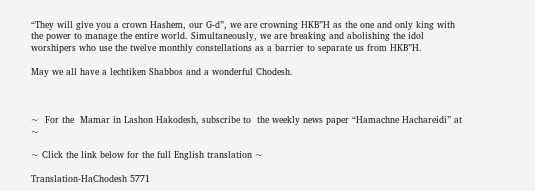“They will give you a crown Hashem, our G-d”, we are crowning HKB”H as the one and only king with the power to manage the entire world. Simultaneously, we are breaking and abolishing the idol worshipers who use the twelve monthly constellations as a barrier to separate us from HKB”H.

May we all have a lechtiken Shabbos and a wonderful Chodesh.



~  For the  Mamar in Lashon Hakodesh, subscribe to  the weekly news paper “Hamachne Hachareidi” at ~

~ Click the link below for the full English translation ~

Translation-HaChodesh 5771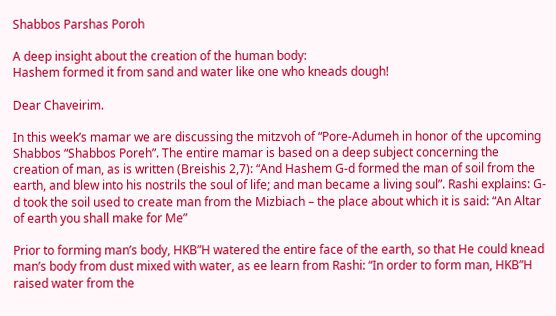Shabbos Parshas Poroh

A deep insight about the creation of the human body:
Hashem formed it from sand and water like one who kneads dough!

Dear Chaveirim.

In this week’s mamar we are discussing the mitzvoh of “Pore-Adumeh in honor of the upcoming Shabbos “Shabbos Poreh”. The entire mamar is based on a deep subject concerning the creation of man, as is written (Breishis 2,7): “And Hashem G-d formed the man of soil from the earth, and blew into his nostrils the soul of life; and man became a living soul”. Rashi explains: G-d took the soil used to create man from the Mizbiach – the place about which it is said: “An Altar of earth you shall make for Me”

Prior to forming man’s body, HKB”H watered the entire face of the earth, so that He could knead man’s body from dust mixed with water, as ee learn from Rashi: “In order to form man, HKB”H raised water from the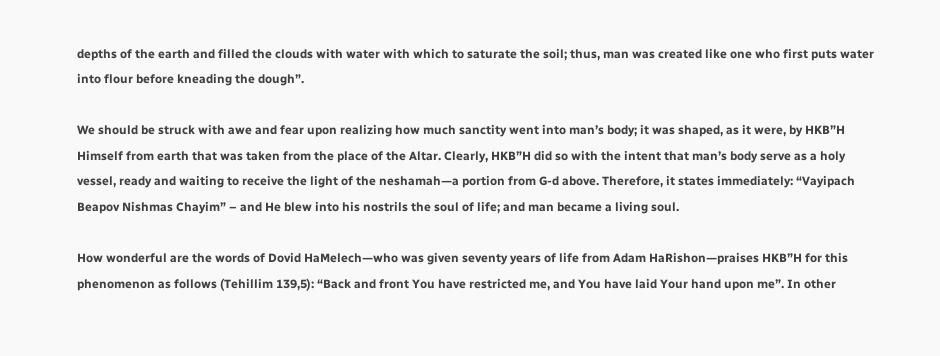depths of the earth and filled the clouds with water with which to saturate the soil; thus, man was created like one who first puts water into flour before kneading the dough”.

We should be struck with awe and fear upon realizing how much sanctity went into man’s body; it was shaped, as it were, by HKB”H Himself from earth that was taken from the place of the Altar. Clearly, HKB”H did so with the intent that man’s body serve as a holy vessel, ready and waiting to receive the light of the neshamah—a portion from G-d above. Therefore, it states immediately: “Vayipach Beapov Nishmas Chayim” – and He blew into his nostrils the soul of life; and man became a living soul.

How wonderful are the words of Dovid HaMelech—who was given seventy years of life from Adam HaRishon—praises HKB”H for this phenomenon as follows (Tehillim 139,5): “Back and front You have restricted me, and You have laid Your hand upon me”. In other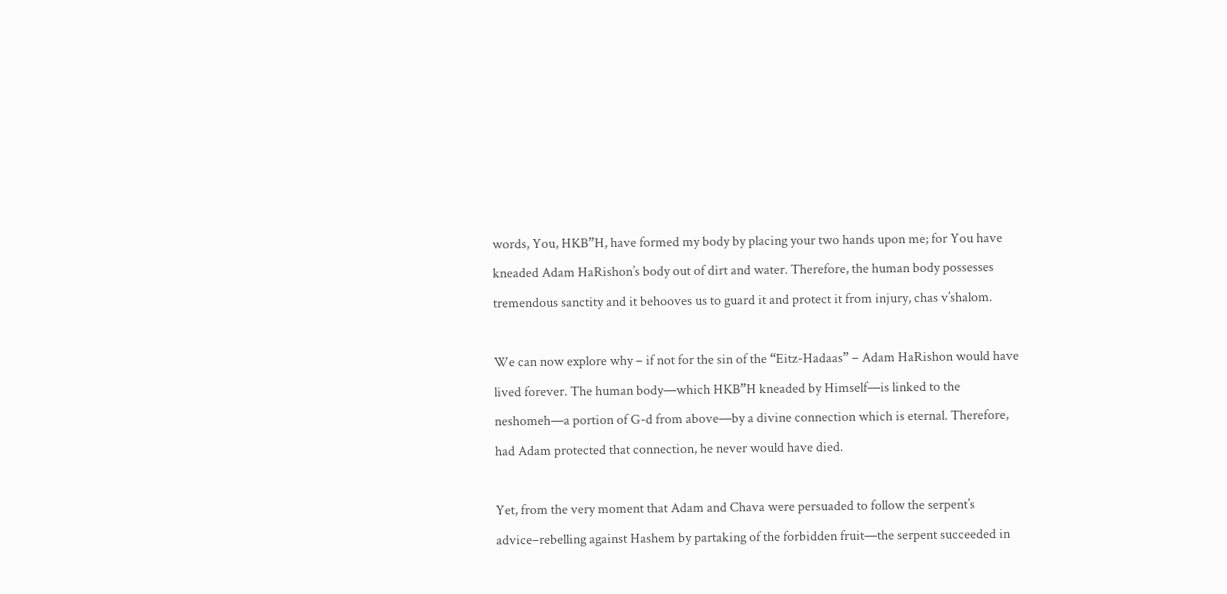words, You, HKB”H, have formed my body by placing your two hands upon me; for You have kneaded Adam HaRishon’s body out of dirt and water. Therefore, the human body possesses tremendous sanctity and it behooves us to guard it and protect it from injury, chas v’shalom.

We can now explore why – if not for the sin of the “Eitz-Hadaas” – Adam HaRishon would have lived forever. The human body—which HKB”H kneaded by Himself—is linked to the neshomeh—a portion of G-d from above—by a divine connection which is eternal. Therefore, had Adam protected that connection, he never would have died.

Yet, from the very moment that Adam and Chava were persuaded to follow the serpent’s advice–rebelling against Hashem by partaking of the forbidden fruit—the serpent succeeded in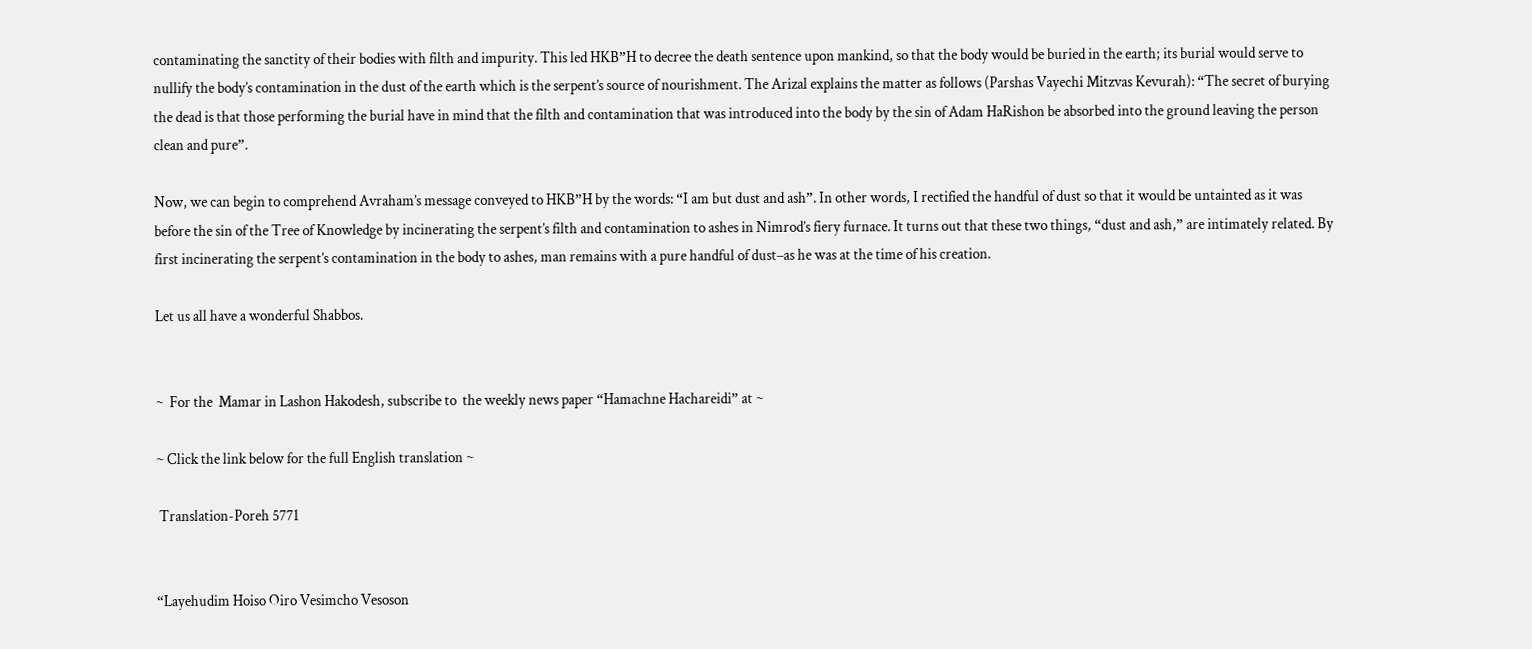contaminating the sanctity of their bodies with filth and impurity. This led HKB”H to decree the death sentence upon mankind, so that the body would be buried in the earth; its burial would serve to nullify the body’s contamination in the dust of the earth which is the serpent’s source of nourishment. The Arizal explains the matter as follows (Parshas Vayechi Mitzvas Kevurah): “The secret of burying the dead is that those performing the burial have in mind that the filth and contamination that was introduced into the body by the sin of Adam HaRishon be absorbed into the ground leaving the person clean and pure”.

Now, we can begin to comprehend Avraham’s message conveyed to HKB”H by the words: “I am but dust and ash”. In other words, I rectified the handful of dust so that it would be untainted as it was before the sin of the Tree of Knowledge by incinerating the serpent’s filth and contamination to ashes in Nimrod’s fiery furnace. It turns out that these two things, “dust and ash,” are intimately related. By first incinerating the serpent’s contamination in the body to ashes, man remains with a pure handful of dust–as he was at the time of his creation.

Let us all have a wonderful Shabbos.


~  For the  Mamar in Lashon Hakodesh, subscribe to  the weekly news paper “Hamachne Hachareidi” at ~

~ Click the link below for the full English translation ~

 Translation-Poreh 5771


“Layehudim Hoiso Oiro Vesimcho Vesoson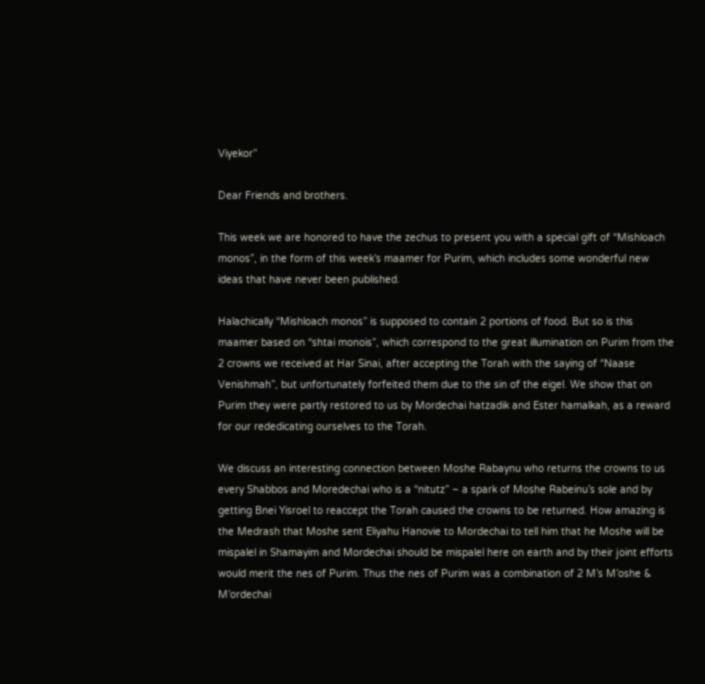Viyekor”

Dear Friends and brothers.

This week we are honored to have the zechus to present you with a special gift of “Mishloach monos”, in the form of this week’s maamer for Purim, which includes some wonderful new ideas that have never been published.

Halachically “Mishloach monos” is supposed to contain 2 portions of food. But so is this maamer based on “shtai monois”, which correspond to the great illumination on Purim from the 2 crowns we received at Har Sinai, after accepting the Torah with the saying of “Naase Venishmah”, but unfortunately forfeited them due to the sin of the eigel. We show that on Purim they were partly restored to us by Mordechai hatzadik and Ester hamalkah, as a reward for our rededicating ourselves to the Torah.

We discuss an interesting connection between Moshe Rabaynu who returns the crowns to us every Shabbos and Moredechai who is a “nitutz” – a spark of Moshe Rabeinu’s sole and by getting Bnei Yisroel to reaccept the Torah caused the crowns to be returned. How amazing is the Medrash that Moshe sent Eliyahu Hanovie to Mordechai to tell him that he Moshe will be mispalel in Shamayim and Mordechai should be mispalel here on earth and by their joint efforts would merit the nes of Purim. Thus the nes of Purim was a combination of 2 M’s M’oshe & M’ordechai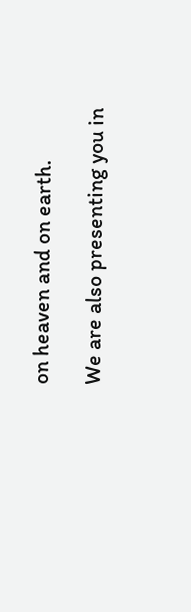on heaven and on earth.

We are also presenting you in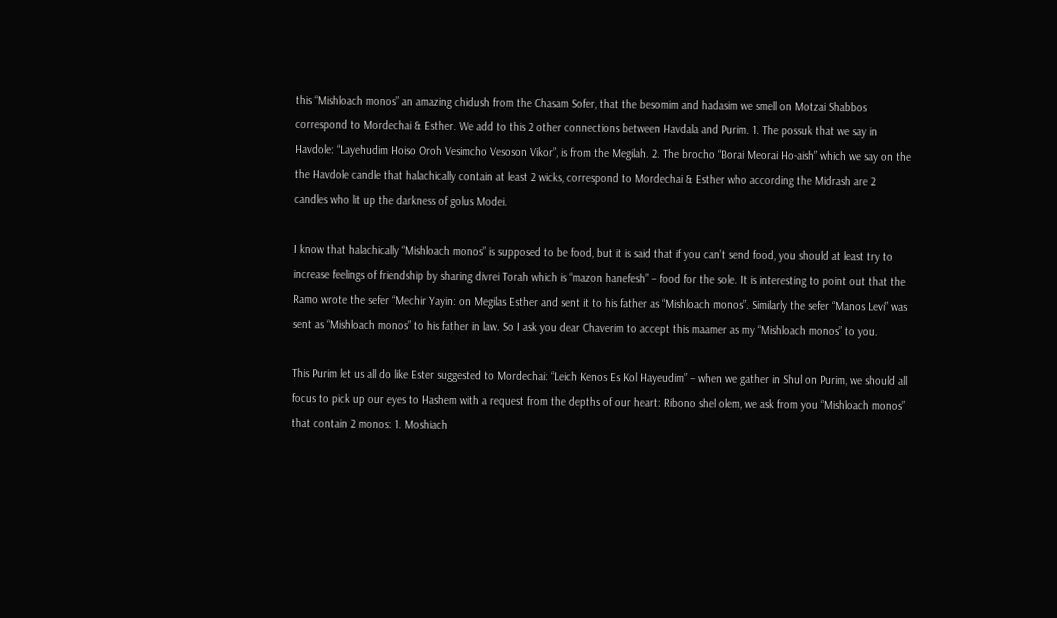this “Mishloach monos” an amazing chidush from the Chasam Sofer, that the besomim and hadasim we smell on Motzai Shabbos correspond to Mordechai & Esther. We add to this 2 other connections between Havdala and Purim. 1. The possuk that we say in Havdole: “Layehudim Hoiso Oroh Vesimcho Vesoson Vikor”, is from the Megilah. 2. The brocho “Borai Meorai Ho-aish” which we say on the the Havdole candle that halachically contain at least 2 wicks, correspond to Mordechai & Esther who according the Midrash are 2 candles who lit up the darkness of golus Modei.

I know that halachically “Mishloach monos” is supposed to be food, but it is said that if you can’t send food, you should at least try to increase feelings of friendship by sharing divrei Torah which is “mazon hanefesh” – food for the sole. It is interesting to point out that the Ramo wrote the sefer “Mechir Yayin: on Megilas Esther and sent it to his father as “Mishloach monos”. Similarly the sefer “Manos Levi” was sent as “Mishloach monos” to his father in law. So I ask you dear Chaverim to accept this maamer as my “Mishloach monos” to you.

This Purim let us all do like Ester suggested to Mordechai: “Leich Kenos Es Kol Hayeudim” – when we gather in Shul on Purim, we should all focus to pick up our eyes to Hashem with a request from the depths of our heart: Ribono shel olem, we ask from you “Mishloach monos” that contain 2 monos: 1. Moshiach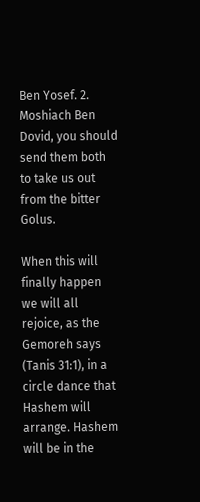Ben Yosef. 2. Moshiach Ben Dovid, you should send them both to take us out from the bitter Golus.

When this will finally happen we will all rejoice, as the Gemoreh says (Tanis 31:1), in a circle dance that Hashem will arrange. Hashem will be in the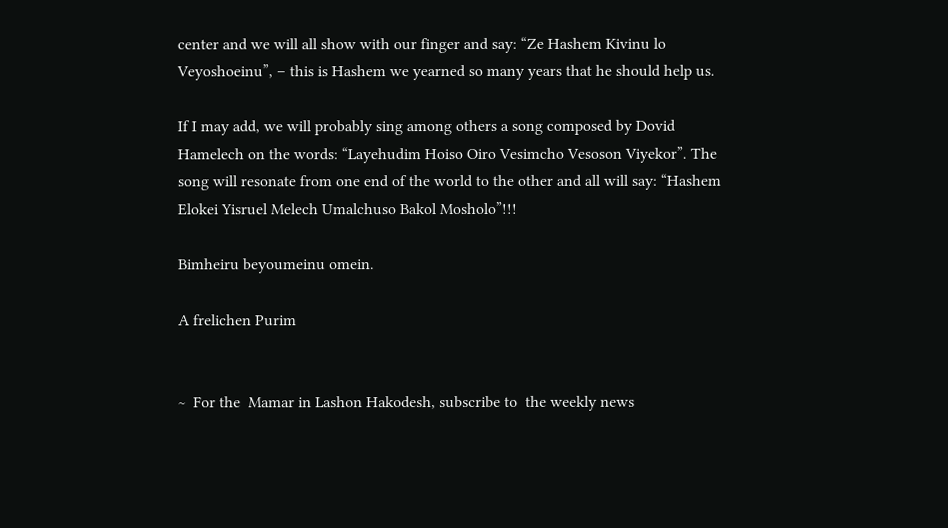center and we will all show with our finger and say: “Ze Hashem Kivinu lo Veyoshoeinu”, – this is Hashem we yearned so many years that he should help us.

If I may add, we will probably sing among others a song composed by Dovid Hamelech on the words: “Layehudim Hoiso Oiro Vesimcho Vesoson Viyekor”. The song will resonate from one end of the world to the other and all will say: “Hashem Elokei Yisruel Melech Umalchuso Bakol Mosholo”!!!

Bimheiru beyoumeinu omein.

A frelichen Purim


~  For the  Mamar in Lashon Hakodesh, subscribe to  the weekly news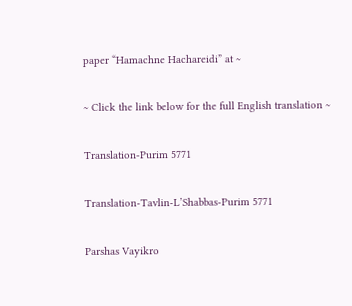paper “Hamachne Hachareidi” at ~

~ Click the link below for the full English translation ~

Translation-Purim 5771

Translation-Tavlin-L’Shabbas-Purim 5771

Parshas Vayikro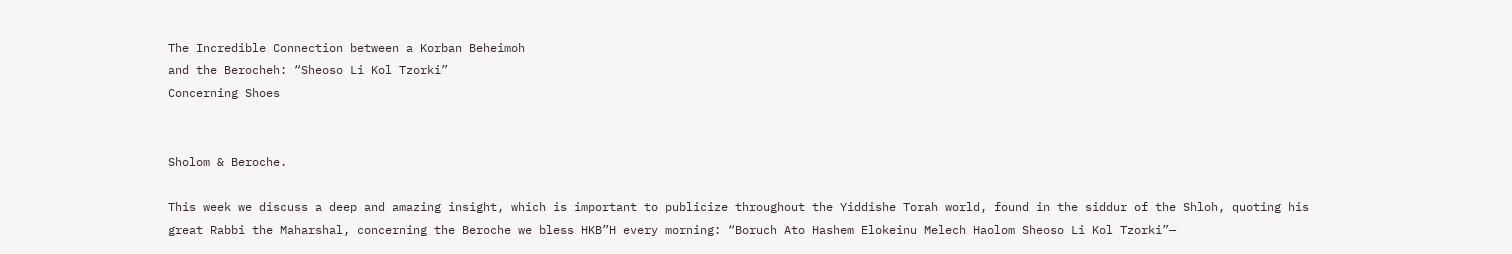The Incredible Connection between a Korban Beheimoh
and the Berocheh: “Sheoso Li Kol Tzorki”
Concerning Shoes


Sholom & Beroche.

This week we discuss a deep and amazing insight, which is important to publicize throughout the Yiddishe Torah world, found in the siddur of the Shloh, quoting his great Rabbi the Maharshal, concerning the Beroche we bless HKB”H every morning: “Boruch Ato Hashem Elokeinu Melech Haolom Sheoso Li Kol Tzorki”—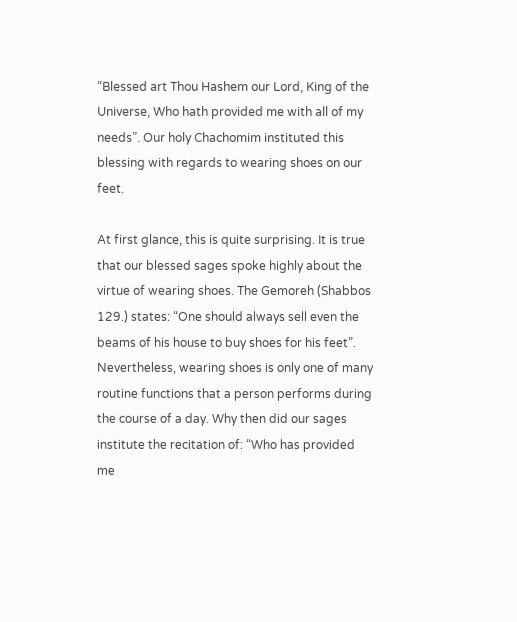“Blessed art Thou Hashem our Lord, King of the Universe, Who hath provided me with all of my needs”. Our holy Chachomim instituted this blessing with regards to wearing shoes on our feet.

At first glance, this is quite surprising. It is true that our blessed sages spoke highly about the virtue of wearing shoes. The Gemoreh (Shabbos 129.) states: “One should always sell even the beams of his house to buy shoes for his feet”.  Nevertheless, wearing shoes is only one of many routine functions that a person performs during the course of a day. Why then did our sages institute the recitation of: “Who has provided me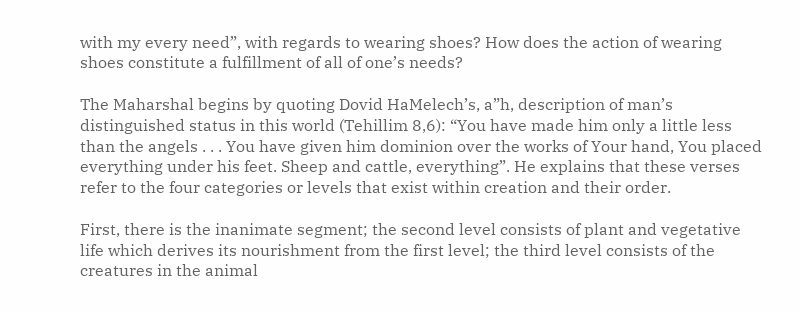with my every need”, with regards to wearing shoes? How does the action of wearing shoes constitute a fulfillment of all of one’s needs?

The Maharshal begins by quoting Dovid HaMelech’s, a”h, description of man’s distinguished status in this world (Tehillim 8,6): “You have made him only a little less than the angels . . . You have given him dominion over the works of Your hand, You placed everything under his feet. Sheep and cattle, everything”. He explains that these verses refer to the four categories or levels that exist within creation and their order.

First, there is the inanimate segment; the second level consists of plant and vegetative life which derives its nourishment from the first level; the third level consists of the creatures in the animal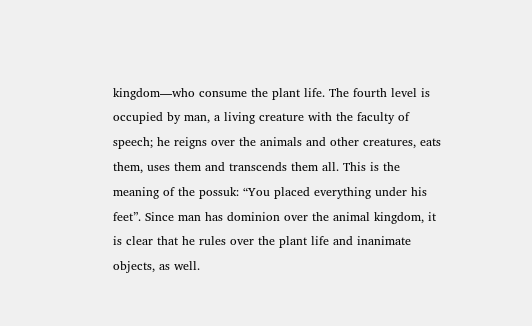kingdom—who consume the plant life. The fourth level is occupied by man, a living creature with the faculty of speech; he reigns over the animals and other creatures, eats them, uses them and transcends them all. This is the meaning of the possuk: “You placed everything under his feet”. Since man has dominion over the animal kingdom, it is clear that he rules over the plant life and inanimate objects, as well.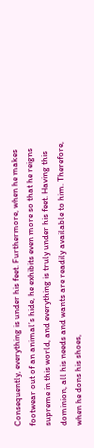Consequently, everything is under his feet. Furthermore, when he makes footwear out of an animal’s hide, he exhibits even more so that he reigns supreme in this world, and everything is truly under his feet. Having this dominion, all his needs and wants are readily available to him. Therefore, when he dons his shoes,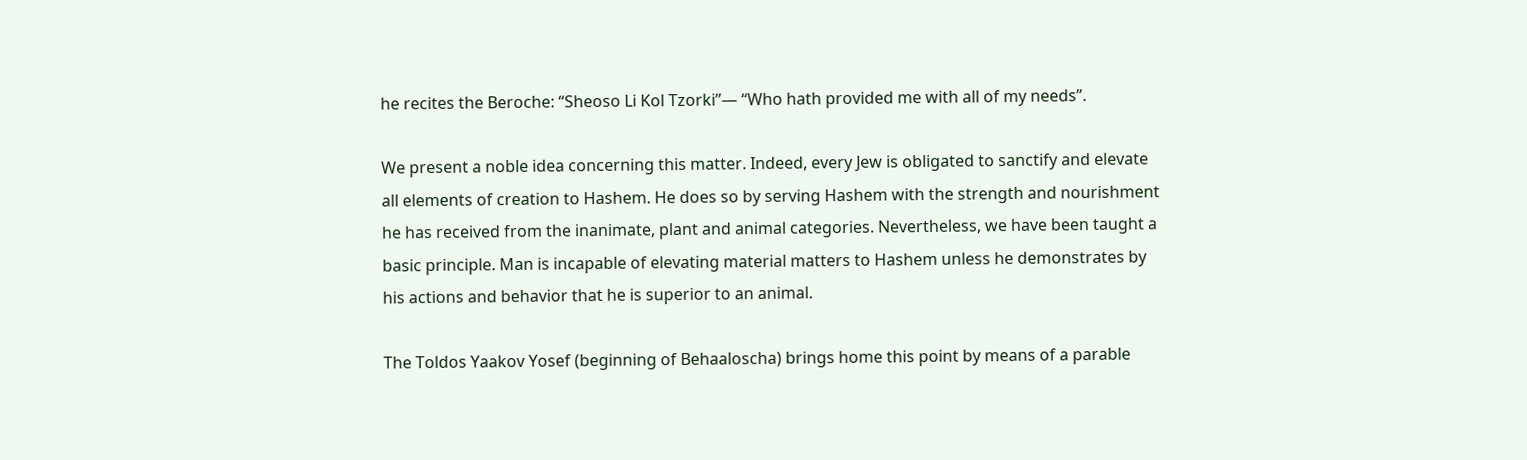he recites the Beroche: “Sheoso Li Kol Tzorki”— “Who hath provided me with all of my needs”.

We present a noble idea concerning this matter. Indeed, every Jew is obligated to sanctify and elevate all elements of creation to Hashem. He does so by serving Hashem with the strength and nourishment he has received from the inanimate, plant and animal categories. Nevertheless, we have been taught a basic principle. Man is incapable of elevating material matters to Hashem unless he demonstrates by his actions and behavior that he is superior to an animal.

The Toldos Yaakov Yosef (beginning of Behaaloscha) brings home this point by means of a parable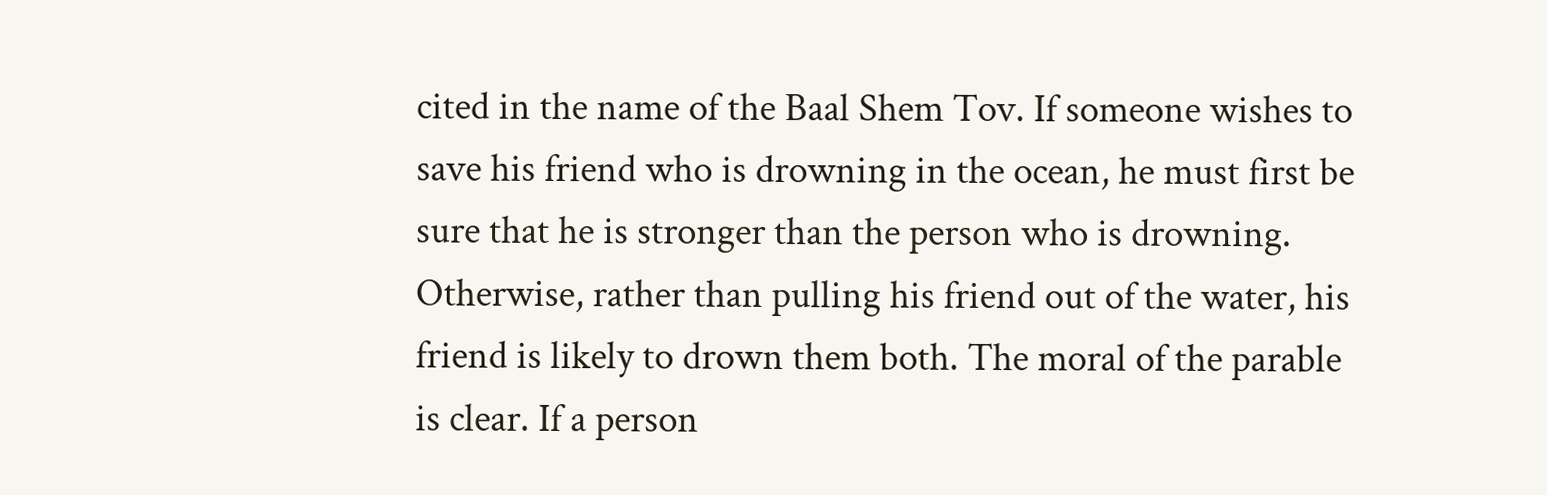cited in the name of the Baal Shem Tov. If someone wishes to save his friend who is drowning in the ocean, he must first be sure that he is stronger than the person who is drowning. Otherwise, rather than pulling his friend out of the water, his friend is likely to drown them both. The moral of the parable is clear. If a person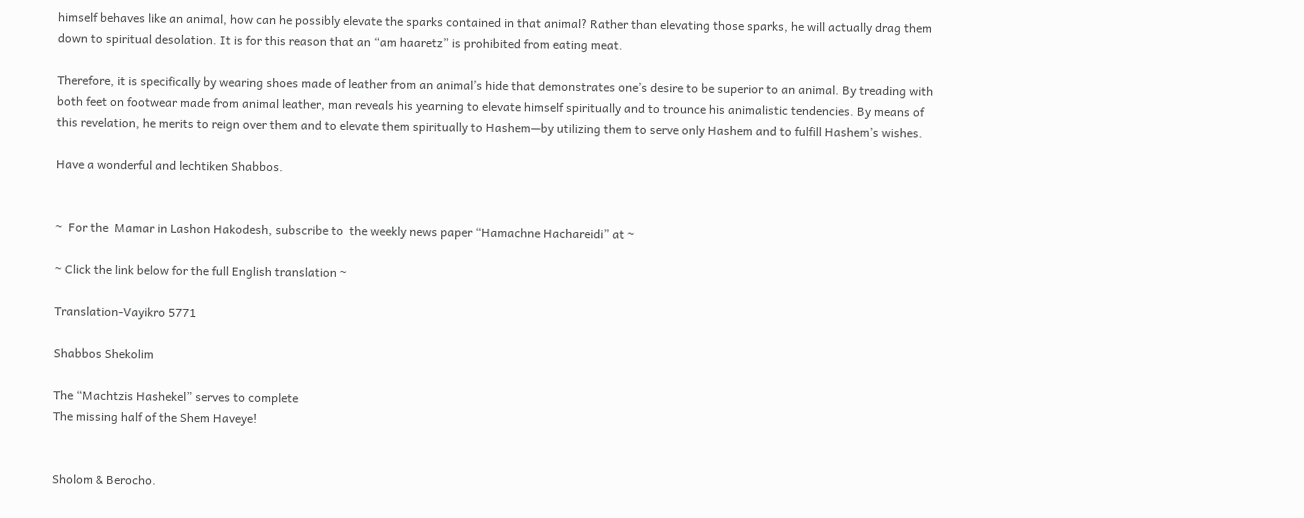himself behaves like an animal, how can he possibly elevate the sparks contained in that animal? Rather than elevating those sparks, he will actually drag them down to spiritual desolation. It is for this reason that an “am haaretz” is prohibited from eating meat.

Therefore, it is specifically by wearing shoes made of leather from an animal’s hide that demonstrates one’s desire to be superior to an animal. By treading with both feet on footwear made from animal leather, man reveals his yearning to elevate himself spiritually and to trounce his animalistic tendencies. By means of this revelation, he merits to reign over them and to elevate them spiritually to Hashem—by utilizing them to serve only Hashem and to fulfill Hashem’s wishes.

Have a wonderful and lechtiken Shabbos.


~  For the  Mamar in Lashon Hakodesh, subscribe to  the weekly news paper “Hamachne Hachareidi” at ~

~ Click the link below for the full English translation ~

Translation-Vayikro 5771

Shabbos Shekolim

The “Machtzis Hashekel” serves to complete
The missing half of the Shem Haveye!


Sholom & Berocho.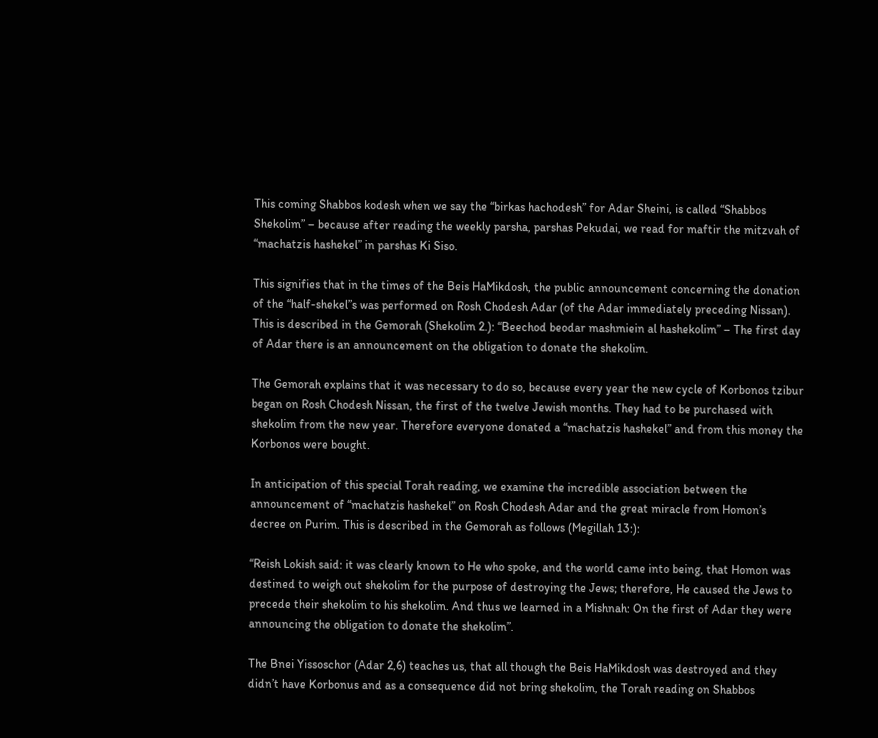This coming Shabbos kodesh when we say the “birkas hachodesh” for Adar Sheini, is called “Shabbos Shekolim” – because after reading the weekly parsha, parshas Pekudai, we read for maftir the mitzvah of “machatzis hashekel” in parshas Ki Siso.

This signifies that in the times of the Beis HaMikdosh, the public announcement concerning the donation of the “half-shekel”s was performed on Rosh Chodesh Adar (of the Adar immediately preceding Nissan). This is described in the Gemorah (Shekolim 2.): “Beechod beodar mashmiein al hashekolim” – The first day of Adar there is an announcement on the obligation to donate the shekolim.

The Gemorah explains that it was necessary to do so, because every year the new cycle of Korbonos tzibur began on Rosh Chodesh Nissan, the first of the twelve Jewish months. They had to be purchased with shekolim from the new year. Therefore everyone donated a “machatzis hashekel” and from this money the Korbonos were bought.

In anticipation of this special Torah reading, we examine the incredible association between the announcement of “machatzis hashekel” on Rosh Chodesh Adar and the great miracle from Homon’s decree on Purim. This is described in the Gemorah as follows (Megillah 13:):

“Reish Lokish said: it was clearly known to He who spoke, and the world came into being, that Homon was destined to weigh out shekolim for the purpose of destroying the Jews; therefore, He caused the Jews to precede their shekolim to his shekolim. And thus we learned in a Mishnah: On the first of Adar they were announcing the obligation to donate the shekolim”.

The Bnei Yissoschor (Adar 2,6) teaches us, that all though the Beis HaMikdosh was destroyed and they didn’t have Korbonus and as a consequence did not bring shekolim, the Torah reading on Shabbos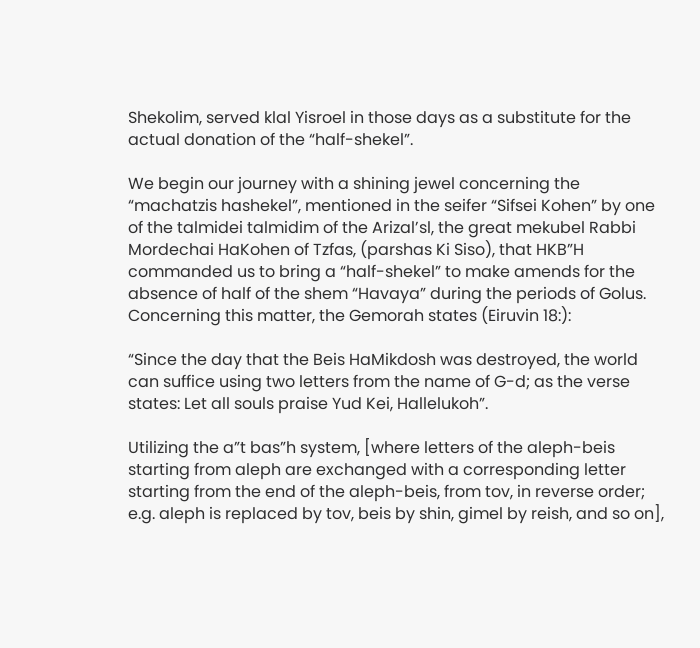Shekolim, served klal Yisroel in those days as a substitute for the actual donation of the “half-shekel”.

We begin our journey with a shining jewel concerning the “machatzis hashekel”, mentioned in the seifer “Sifsei Kohen” by one of the talmidei talmidim of the Arizal’sl, the great mekubel Rabbi Mordechai HaKohen of Tzfas, (parshas Ki Siso), that HKB”H commanded us to bring a “half-shekel” to make amends for the absence of half of the shem “Havaya” during the periods of Golus. Concerning this matter, the Gemorah states (Eiruvin 18:):

“Since the day that the Beis HaMikdosh was destroyed, the world can suffice using two letters from the name of G-d; as the verse states: Let all souls praise Yud Kei, Hallelukoh”.

Utilizing the a”t bas”h system, [where letters of the aleph-beis starting from aleph are exchanged with a corresponding letter starting from the end of the aleph-beis, from tov, in reverse order; e.g. aleph is replaced by tov, beis by shin, gimel by reish, and so on],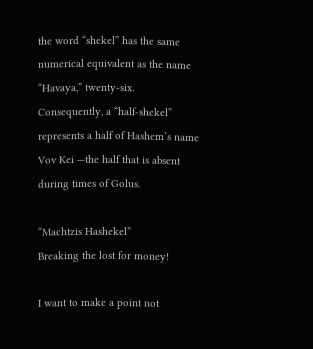the word “shekel” has the same numerical equivalent as the name “Havaya,” twenty-six. Consequently, a “half-shekel” represents a half of Hashem’s name Vov Kei —the half that is absent during times of Golus.

“Machtzis Hashekel”
Breaking the lost for money!

I want to make a point not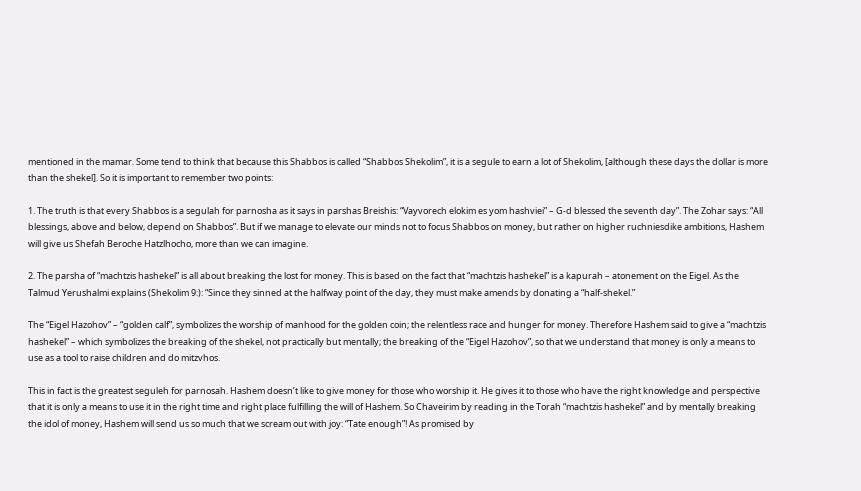mentioned in the mamar. Some tend to think that because this Shabbos is called “Shabbos Shekolim”, it is a segule to earn a lot of Shekolim, [although these days the dollar is more than the shekel]. So it is important to remember two points:

1. The truth is that every Shabbos is a segulah for parnosha as it says in parshas Breishis: “Vayvorech elokim es yom hashviei” – G-d blessed the seventh day”. The Zohar says: “All blessings, above and below, depend on Shabbos”. But if we manage to elevate our minds not to focus Shabbos on money, but rather on higher ruchniesdike ambitions, Hashem will give us Shefah Beroche Hatzlhocho, more than we can imagine.

2. The parsha of “machtzis hashekel” is all about breaking the lost for money. This is based on the fact that “machtzis hashekel” is a kapurah – atonement on the Eigel. As the Talmud Yerushalmi explains (Shekolim 9:): “Since they sinned at the halfway point of the day, they must make amends by donating a “half-shekel.”

The “Eigel Hazohov” – “golden calf”, symbolizes the worship of manhood for the golden coin; the relentless race and hunger for money. Therefore Hashem said to give a “machtzis hashekel” – which symbolizes the breaking of the shekel, not practically but mentally; the breaking of the “Eigel Hazohov”, so that we understand that money is only a means to use as a tool to raise children and do mitzvhos.

This in fact is the greatest seguleh for parnosah. Hashem doesn’t like to give money for those who worship it. He gives it to those who have the right knowledge and perspective that it is only a means to use it in the right time and right place fulfilling the will of Hashem. So Chaveirim by reading in the Torah “machtzis hashekel” and by mentally breaking the idol of money, Hashem will send us so much that we scream out with joy: “Tate enough”! As promised by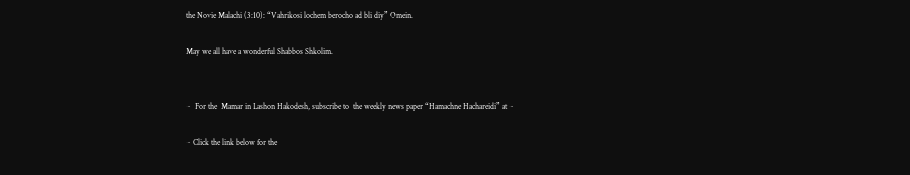the Novie Malachi (3:10): “Vahrikosi lochem berocho ad bli diy” Omein.

May we all have a wonderful Shabbos Shkolim.


~  For the  Mamar in Lashon Hakodesh, subscribe to  the weekly news paper “Hamachne Hachareidi” at ~

~ Click the link below for the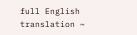full English translation ~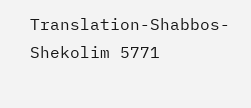Translation-Shabbos-Shekolim 5771